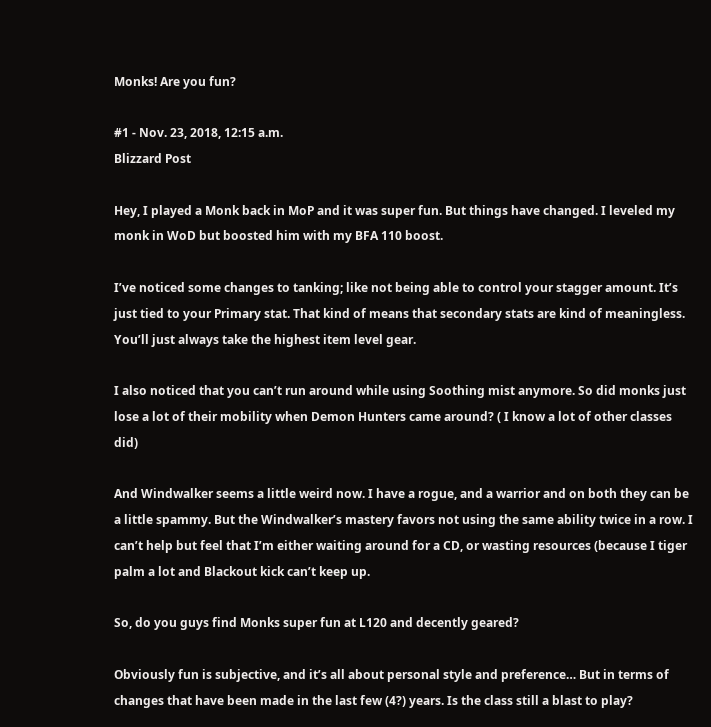Monks! Are you fun?

#1 - Nov. 23, 2018, 12:15 a.m.
Blizzard Post

Hey, I played a Monk back in MoP and it was super fun. But things have changed. I leveled my monk in WoD but boosted him with my BFA 110 boost.

I’ve noticed some changes to tanking; like not being able to control your stagger amount. It’s just tied to your Primary stat. That kind of means that secondary stats are kind of meaningless. You’ll just always take the highest item level gear.

I also noticed that you can’t run around while using Soothing mist anymore. So did monks just lose a lot of their mobility when Demon Hunters came around? ( I know a lot of other classes did)

And Windwalker seems a little weird now. I have a rogue, and a warrior and on both they can be a little spammy. But the Windwalker’s mastery favors not using the same ability twice in a row. I can’t help but feel that I’m either waiting around for a CD, or wasting resources (because I tiger palm a lot and Blackout kick can’t keep up.

So, do you guys find Monks super fun at L120 and decently geared?

Obviously fun is subjective, and it’s all about personal style and preference… But in terms of changes that have been made in the last few (4?) years. Is the class still a blast to play?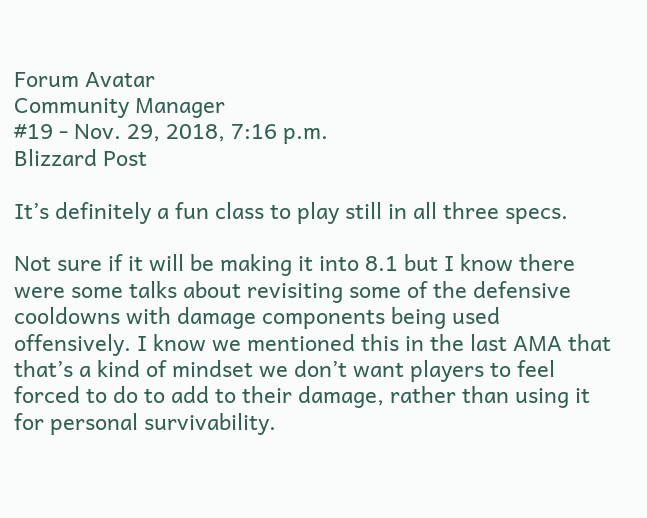Forum Avatar
Community Manager
#19 - Nov. 29, 2018, 7:16 p.m.
Blizzard Post

It’s definitely a fun class to play still in all three specs.

Not sure if it will be making it into 8.1 but I know there were some talks about revisiting some of the defensive cooldowns with damage components being used offensively. I know we mentioned this in the last AMA that that’s a kind of mindset we don’t want players to feel forced to do to add to their damage, rather than using it for personal survivability.